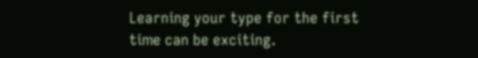Learning your type for the first time can be exciting.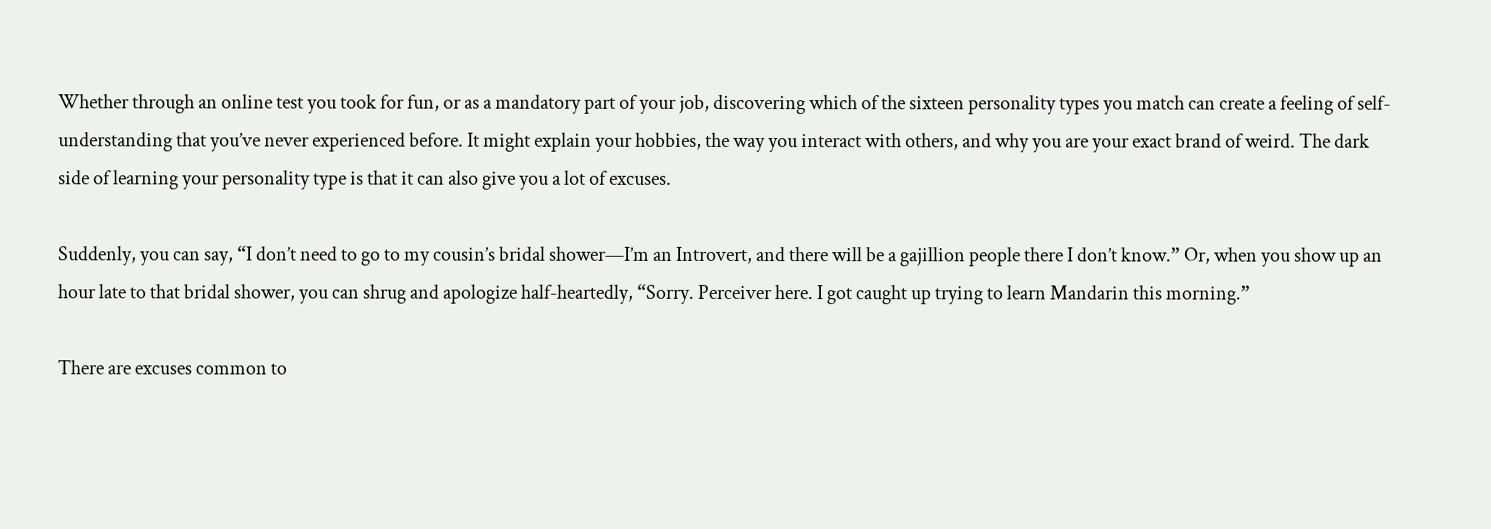Whether through an online test you took for fun, or as a mandatory part of your job, discovering which of the sixteen personality types you match can create a feeling of self-understanding that you’ve never experienced before. It might explain your hobbies, the way you interact with others, and why you are your exact brand of weird. The dark side of learning your personality type is that it can also give you a lot of excuses.

Suddenly, you can say, “I don’t need to go to my cousin’s bridal shower—I’m an Introvert, and there will be a gajillion people there I don’t know.” Or, when you show up an hour late to that bridal shower, you can shrug and apologize half-heartedly, “Sorry. Perceiver here. I got caught up trying to learn Mandarin this morning.”

There are excuses common to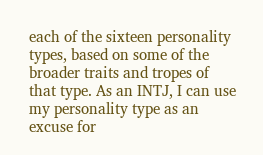each of the sixteen personality types, based on some of the broader traits and tropes of that type. As an INTJ, I can use my personality type as an excuse for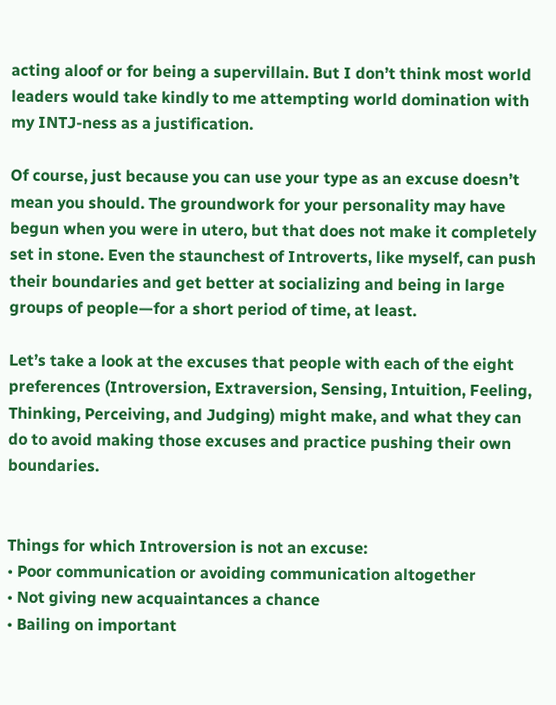acting aloof or for being a supervillain. But I don’t think most world leaders would take kindly to me attempting world domination with my INTJ-ness as a justification.

Of course, just because you can use your type as an excuse doesn’t mean you should. The groundwork for your personality may have begun when you were in utero, but that does not make it completely set in stone. Even the staunchest of Introverts, like myself, can push their boundaries and get better at socializing and being in large groups of people—for a short period of time, at least.

Let’s take a look at the excuses that people with each of the eight preferences (Introversion, Extraversion, Sensing, Intuition, Feeling, Thinking, Perceiving, and Judging) might make, and what they can do to avoid making those excuses and practice pushing their own boundaries.


Things for which Introversion is not an excuse:
• Poor communication or avoiding communication altogether
• Not giving new acquaintances a chance
• Bailing on important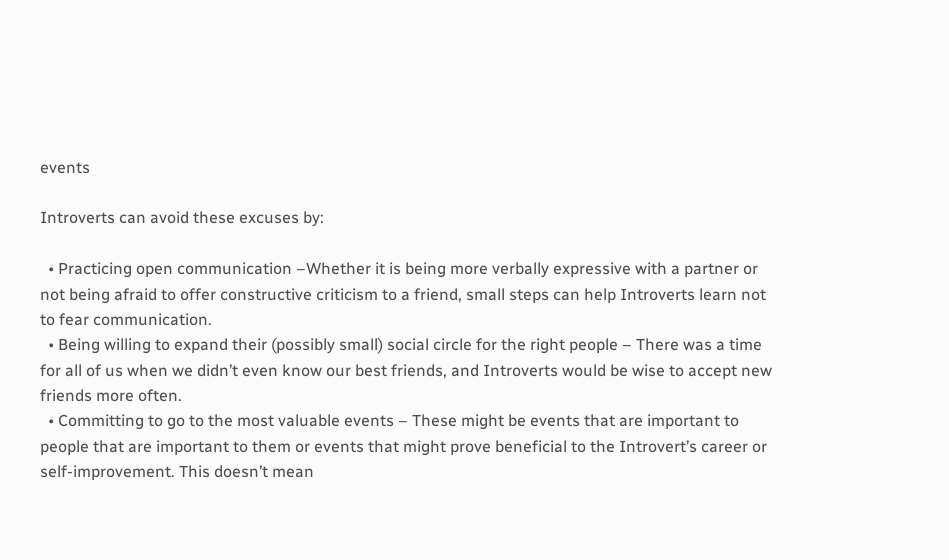events

Introverts can avoid these excuses by:

  • Practicing open communication –Whether it is being more verbally expressive with a partner or not being afraid to offer constructive criticism to a friend, small steps can help Introverts learn not to fear communication.
  • Being willing to expand their (possibly small) social circle for the right people – There was a time for all of us when we didn’t even know our best friends, and Introverts would be wise to accept new friends more often.
  • Committing to go to the most valuable events – These might be events that are important to people that are important to them or events that might prove beneficial to the Introvert’s career or self-improvement. This doesn’t mean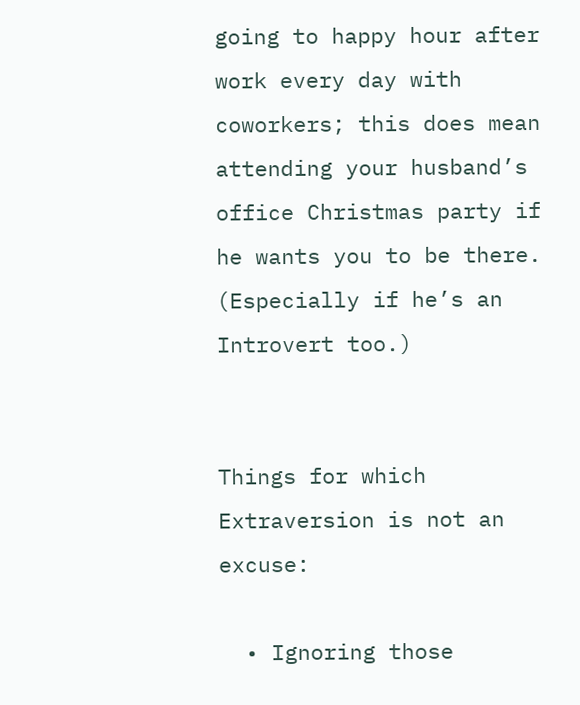going to happy hour after work every day with coworkers; this does mean attending your husband’s office Christmas party if he wants you to be there. (Especially if he’s an Introvert too.)


Things for which Extraversion is not an excuse:

  • Ignoring those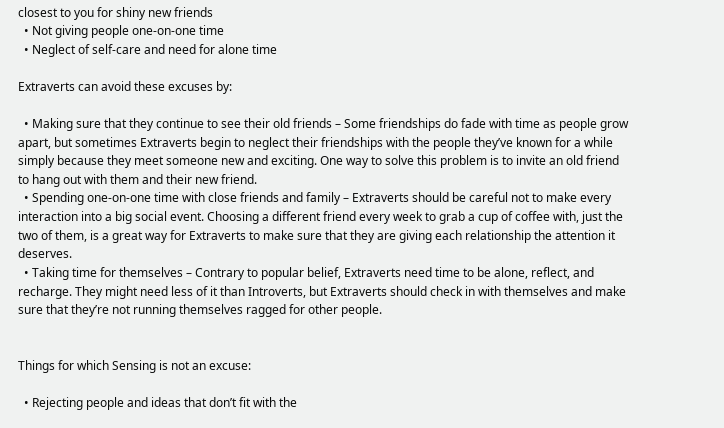closest to you for shiny new friends
  • Not giving people one-on-one time
  • Neglect of self-care and need for alone time

Extraverts can avoid these excuses by:

  • Making sure that they continue to see their old friends – Some friendships do fade with time as people grow apart, but sometimes Extraverts begin to neglect their friendships with the people they’ve known for a while simply because they meet someone new and exciting. One way to solve this problem is to invite an old friend to hang out with them and their new friend.
  • Spending one-on-one time with close friends and family – Extraverts should be careful not to make every interaction into a big social event. Choosing a different friend every week to grab a cup of coffee with, just the two of them, is a great way for Extraverts to make sure that they are giving each relationship the attention it deserves.
  • Taking time for themselves – Contrary to popular belief, Extraverts need time to be alone, reflect, and recharge. They might need less of it than Introverts, but Extraverts should check in with themselves and make sure that they’re not running themselves ragged for other people.


Things for which Sensing is not an excuse:

  • Rejecting people and ideas that don’t fit with the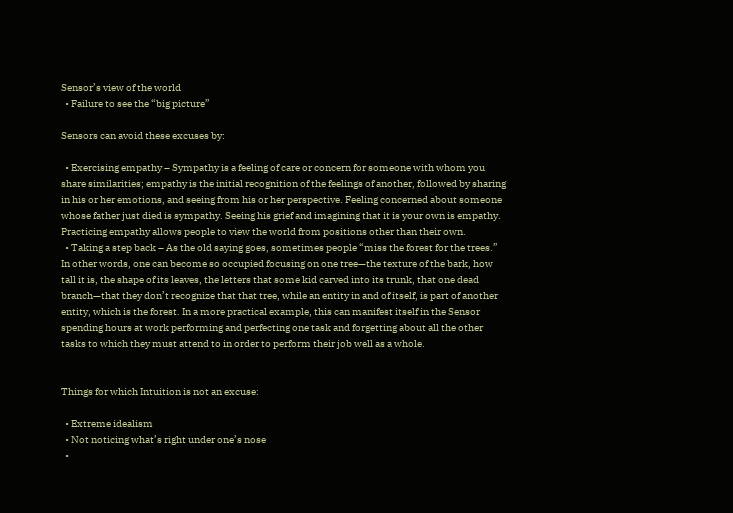Sensor’s view of the world
  • Failure to see the “big picture”

Sensors can avoid these excuses by:

  • Exercising empathy – Sympathy is a feeling of care or concern for someone with whom you share similarities; empathy is the initial recognition of the feelings of another, followed by sharing in his or her emotions, and seeing from his or her perspective. Feeling concerned about someone whose father just died is sympathy. Seeing his grief and imagining that it is your own is empathy. Practicing empathy allows people to view the world from positions other than their own.
  • Taking a step back – As the old saying goes, sometimes people “miss the forest for the trees.” In other words, one can become so occupied focusing on one tree—the texture of the bark, how tall it is, the shape of its leaves, the letters that some kid carved into its trunk, that one dead branch—that they don’t recognize that that tree, while an entity in and of itself, is part of another entity, which is the forest. In a more practical example, this can manifest itself in the Sensor spending hours at work performing and perfecting one task and forgetting about all the other tasks to which they must attend to in order to perform their job well as a whole.


Things for which Intuition is not an excuse:

  • Extreme idealism
  • Not noticing what’s right under one’s nose
  •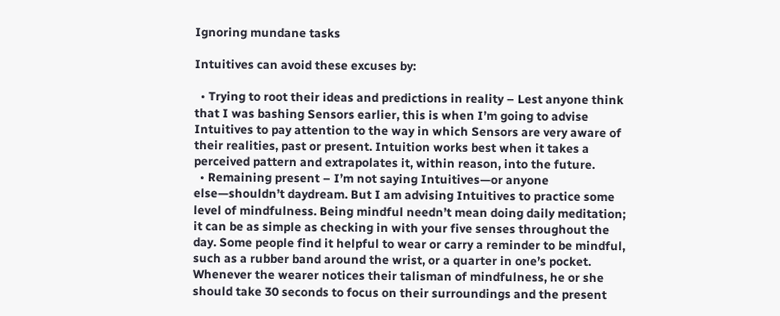Ignoring mundane tasks

Intuitives can avoid these excuses by:

  • Trying to root their ideas and predictions in reality – Lest anyone think that I was bashing Sensors earlier, this is when I’m going to advise Intuitives to pay attention to the way in which Sensors are very aware of their realities, past or present. Intuition works best when it takes a perceived pattern and extrapolates it, within reason, into the future.
  • Remaining present – I’m not saying Intuitives—or anyone else—shouldn’t daydream. But I am advising Intuitives to practice some level of mindfulness. Being mindful needn’t mean doing daily meditation; it can be as simple as checking in with your five senses throughout the day. Some people find it helpful to wear or carry a reminder to be mindful, such as a rubber band around the wrist, or a quarter in one’s pocket. Whenever the wearer notices their talisman of mindfulness, he or she should take 30 seconds to focus on their surroundings and the present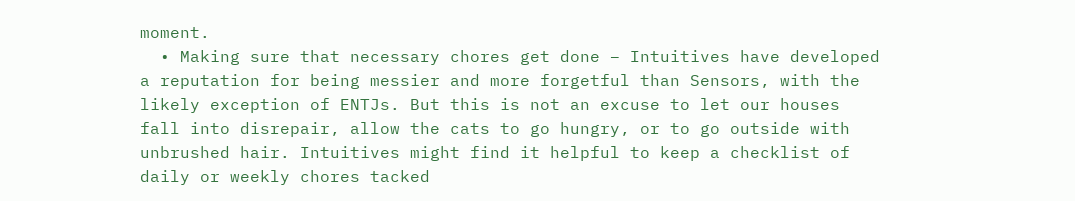moment.
  • Making sure that necessary chores get done – Intuitives have developed a reputation for being messier and more forgetful than Sensors, with the likely exception of ENTJs. But this is not an excuse to let our houses fall into disrepair, allow the cats to go hungry, or to go outside with unbrushed hair. Intuitives might find it helpful to keep a checklist of daily or weekly chores tacked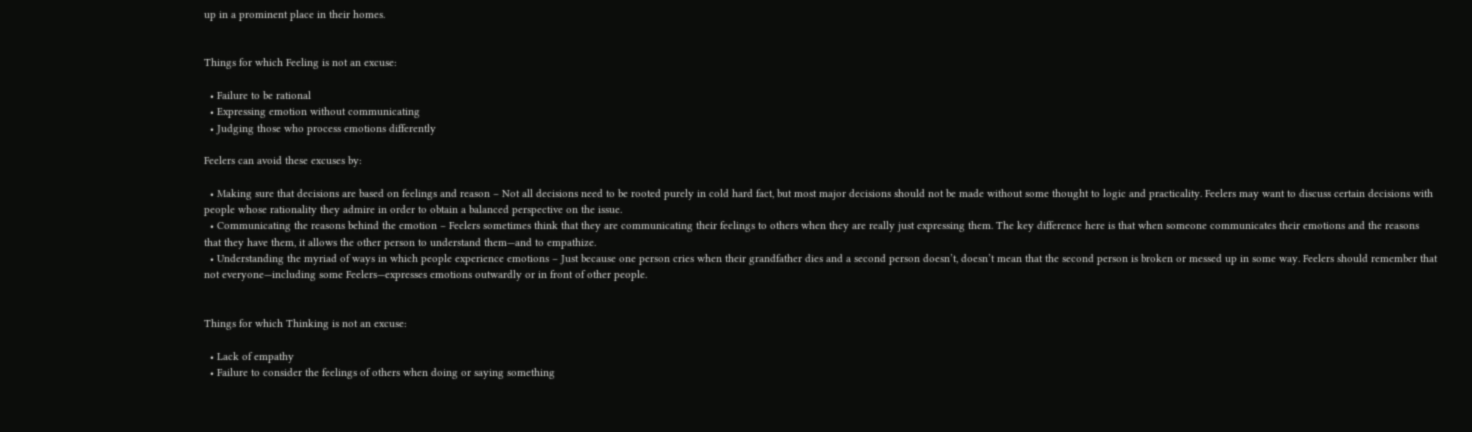up in a prominent place in their homes.


Things for which Feeling is not an excuse:

  • Failure to be rational
  • Expressing emotion without communicating
  • Judging those who process emotions differently

Feelers can avoid these excuses by:

  • Making sure that decisions are based on feelings and reason – Not all decisions need to be rooted purely in cold hard fact, but most major decisions should not be made without some thought to logic and practicality. Feelers may want to discuss certain decisions with people whose rationality they admire in order to obtain a balanced perspective on the issue.
  • Communicating the reasons behind the emotion – Feelers sometimes think that they are communicating their feelings to others when they are really just expressing them. The key difference here is that when someone communicates their emotions and the reasons that they have them, it allows the other person to understand them—and to empathize.
  • Understanding the myriad of ways in which people experience emotions – Just because one person cries when their grandfather dies and a second person doesn’t, doesn’t mean that the second person is broken or messed up in some way. Feelers should remember that not everyone—including some Feelers—expresses emotions outwardly or in front of other people.


Things for which Thinking is not an excuse:

  • Lack of empathy
  • Failure to consider the feelings of others when doing or saying something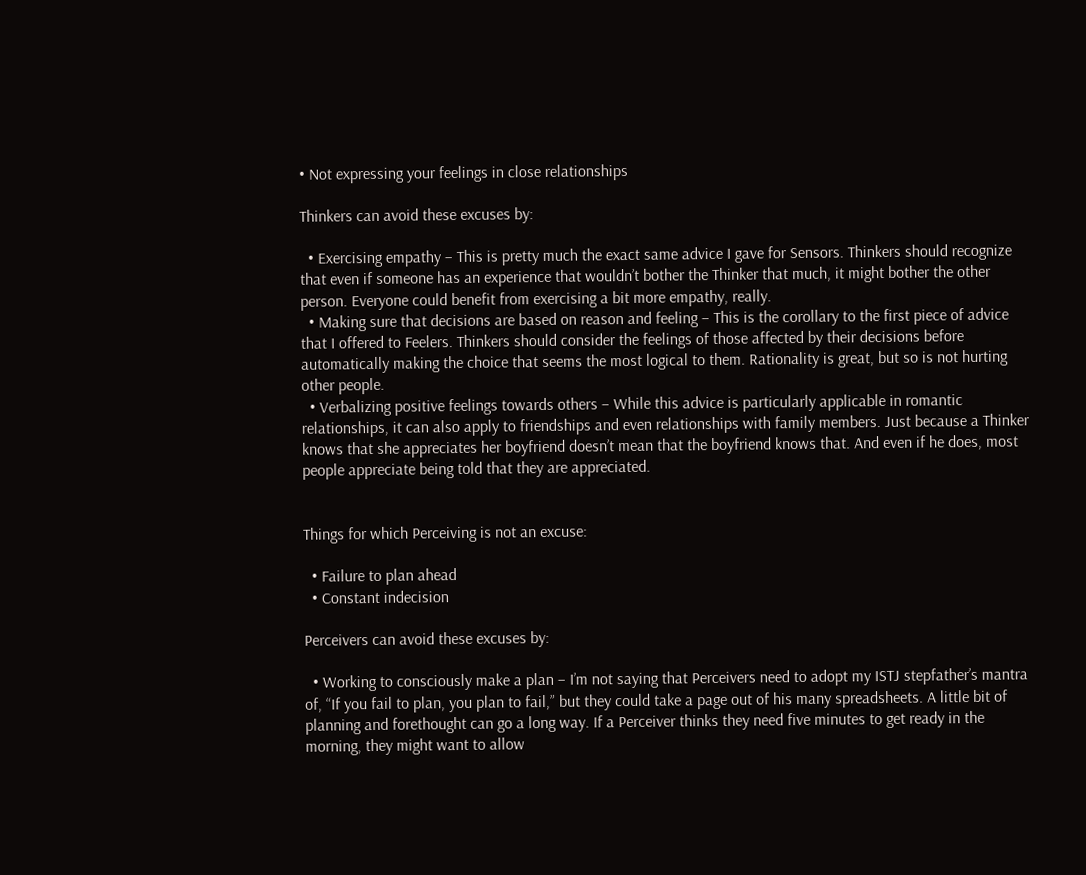• Not expressing your feelings in close relationships

Thinkers can avoid these excuses by:

  • Exercising empathy – This is pretty much the exact same advice I gave for Sensors. Thinkers should recognize that even if someone has an experience that wouldn’t bother the Thinker that much, it might bother the other person. Everyone could benefit from exercising a bit more empathy, really.
  • Making sure that decisions are based on reason and feeling – This is the corollary to the first piece of advice that I offered to Feelers. Thinkers should consider the feelings of those affected by their decisions before automatically making the choice that seems the most logical to them. Rationality is great, but so is not hurting other people.
  • Verbalizing positive feelings towards others – While this advice is particularly applicable in romantic relationships, it can also apply to friendships and even relationships with family members. Just because a Thinker knows that she appreciates her boyfriend doesn’t mean that the boyfriend knows that. And even if he does, most people appreciate being told that they are appreciated.


Things for which Perceiving is not an excuse:

  • Failure to plan ahead
  • Constant indecision

Perceivers can avoid these excuses by:

  • Working to consciously make a plan – I’m not saying that Perceivers need to adopt my ISTJ stepfather’s mantra of, “If you fail to plan, you plan to fail,” but they could take a page out of his many spreadsheets. A little bit of planning and forethought can go a long way. If a Perceiver thinks they need five minutes to get ready in the morning, they might want to allow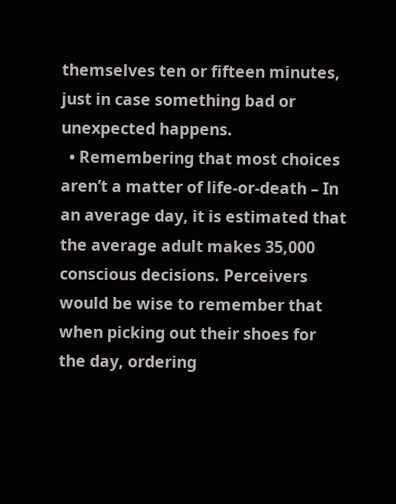themselves ten or fifteen minutes, just in case something bad or unexpected happens.
  • Remembering that most choices aren’t a matter of life-or-death – In an average day, it is estimated that the average adult makes 35,000 conscious decisions. Perceivers would be wise to remember that when picking out their shoes for the day, ordering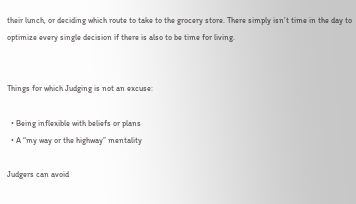their lunch, or deciding which route to take to the grocery store. There simply isn’t time in the day to optimize every single decision if there is also to be time for living.


Things for which Judging is not an excuse:

  • Being inflexible with beliefs or plans
  • A “my way or the highway” mentality

Judgers can avoid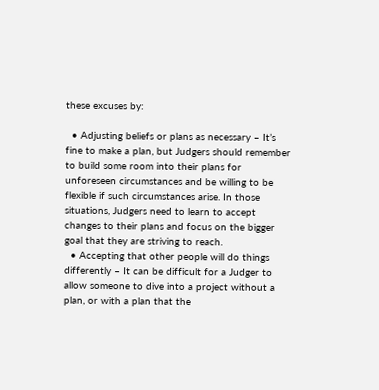these excuses by:

  • Adjusting beliefs or plans as necessary – It’s fine to make a plan, but Judgers should remember to build some room into their plans for unforeseen circumstances and be willing to be flexible if such circumstances arise. In those situations, Judgers need to learn to accept changes to their plans and focus on the bigger goal that they are striving to reach.
  • Accepting that other people will do things differently – It can be difficult for a Judger to allow someone to dive into a project without a plan, or with a plan that the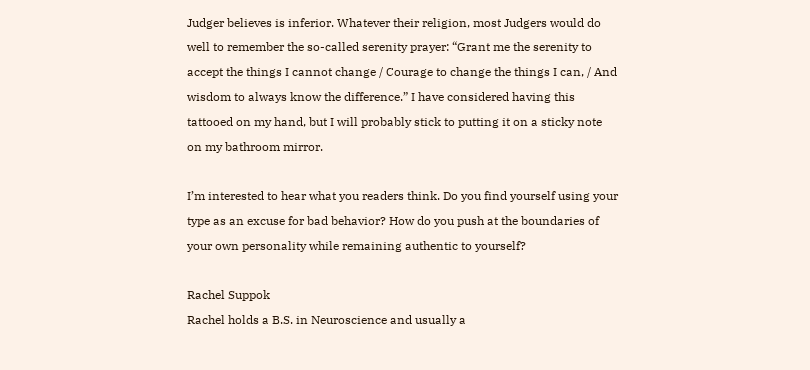Judger believes is inferior. Whatever their religion, most Judgers would do well to remember the so-called serenity prayer: “Grant me the serenity to accept the things I cannot change / Courage to change the things I can, / And wisdom to always know the difference.” I have considered having this tattooed on my hand, but I will probably stick to putting it on a sticky note on my bathroom mirror.

I’m interested to hear what you readers think. Do you find yourself using your type as an excuse for bad behavior? How do you push at the boundaries of your own personality while remaining authentic to yourself?

Rachel Suppok
Rachel holds a B.S. in Neuroscience and usually a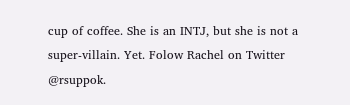cup of coffee. She is an INTJ, but she is not a super-villain. Yet. Folow Rachel on Twitter @rsuppok.